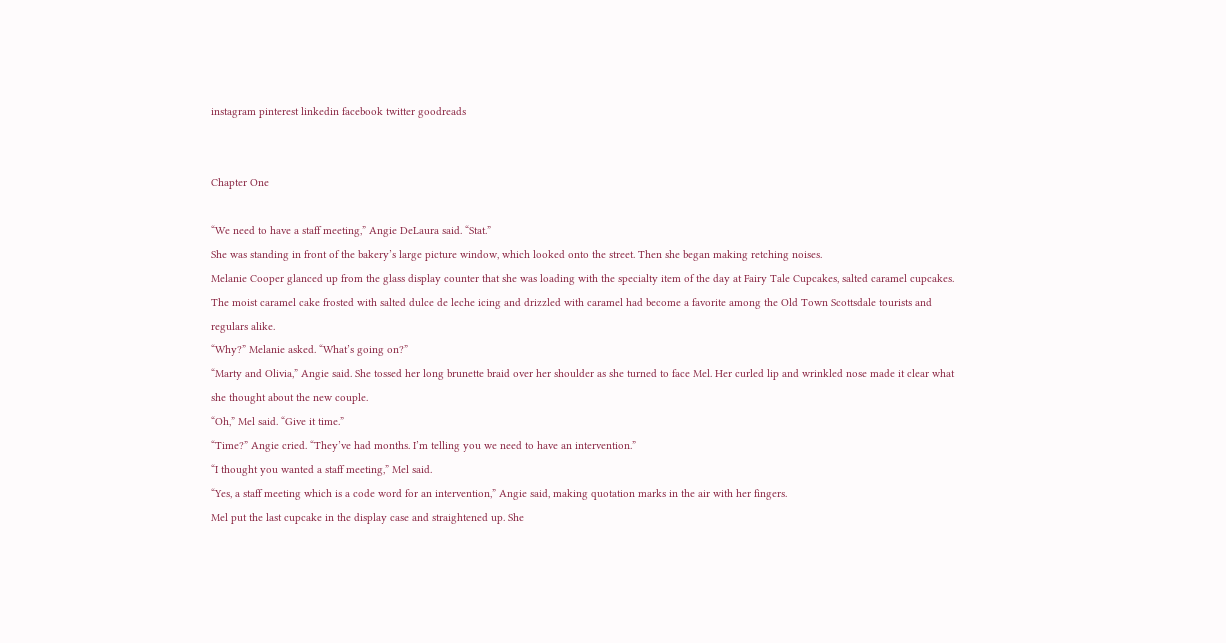instagram pinterest linkedin facebook twitter goodreads


Chapter One

“We need to have a staff meeting,” Angie DeLaura said. “Stat.”
She was standing in front of the bakery’s large picture window, which looked onto the street. Then she began making retching noises.
Melanie Cooper glanced up from the glass display counter that she was loading with the specialty item of the day at Fairy Tale Cupcakes, salted caramel cupcakes. The moist caramel cake frosted with salted dulce de leche icing and drizzled with caramel had become a favorite among the Old Town Scottsdale tourists and regulars alike.
“Why?” Melanie asked. “What’s going on?”
“Marty and Olivia,” Angie said. She tossed her long brunette braid over her shoulder as she turned to face Mel. Her curled lip and wrinkled nose made it clear what she thought about the new couple.
“Oh,” Mel said. “Give it time.”
“Time?” Angie cried. “They’ve had months. I’m telling you we need to have an intervention.”
“I thought you wanted a staff meeting,” Mel said.
“Yes, a staff meeting which is a code word for an intervention,” Angie said, making quotation marks in the air with her fingers.
Mel put the last cupcake in the display case and straightened up. She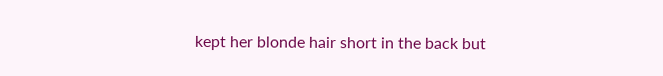kept her blonde hair short in the back but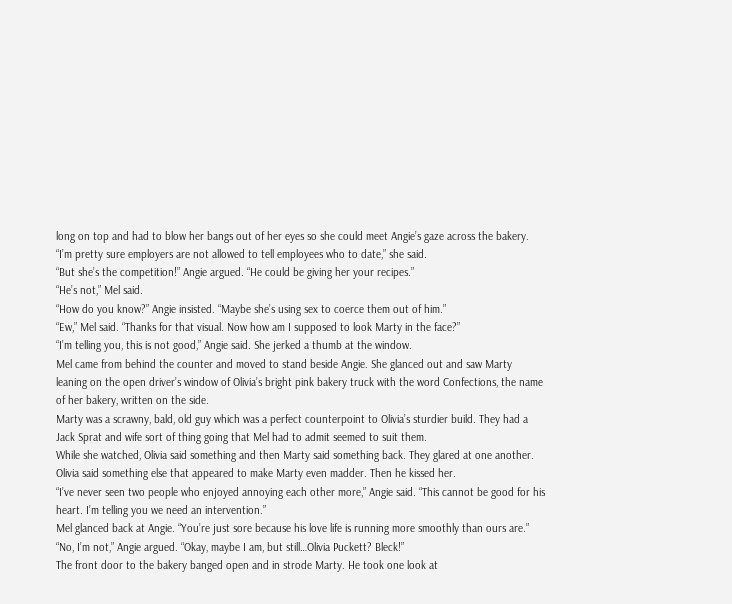long on top and had to blow her bangs out of her eyes so she could meet Angie’s gaze across the bakery.
“I’m pretty sure employers are not allowed to tell employees who to date,” she said.
“But she’s the competition!” Angie argued. “He could be giving her your recipes.”
“He’s not,” Mel said.
“How do you know?” Angie insisted. “Maybe she’s using sex to coerce them out of him.”
“Ew,” Mel said. “Thanks for that visual. Now how am I supposed to look Marty in the face?”
“I’m telling you, this is not good,” Angie said. She jerked a thumb at the window.
Mel came from behind the counter and moved to stand beside Angie. She glanced out and saw Marty leaning on the open driver’s window of Olivia’s bright pink bakery truck with the word Confections, the name of her bakery, written on the side.
Marty was a scrawny, bald, old guy which was a perfect counterpoint to Olivia’s sturdier build. They had a Jack Sprat and wife sort of thing going that Mel had to admit seemed to suit them.
While she watched, Olivia said something and then Marty said something back. They glared at one another. Olivia said something else that appeared to make Marty even madder. Then he kissed her.
“I’ve never seen two people who enjoyed annoying each other more,” Angie said. “This cannot be good for his heart. I’m telling you we need an intervention.”
Mel glanced back at Angie. “You’re just sore because his love life is running more smoothly than ours are.”
“No, I’m not,” Angie argued. “Okay, maybe I am, but still…Olivia Puckett? Bleck!”
The front door to the bakery banged open and in strode Marty. He took one look at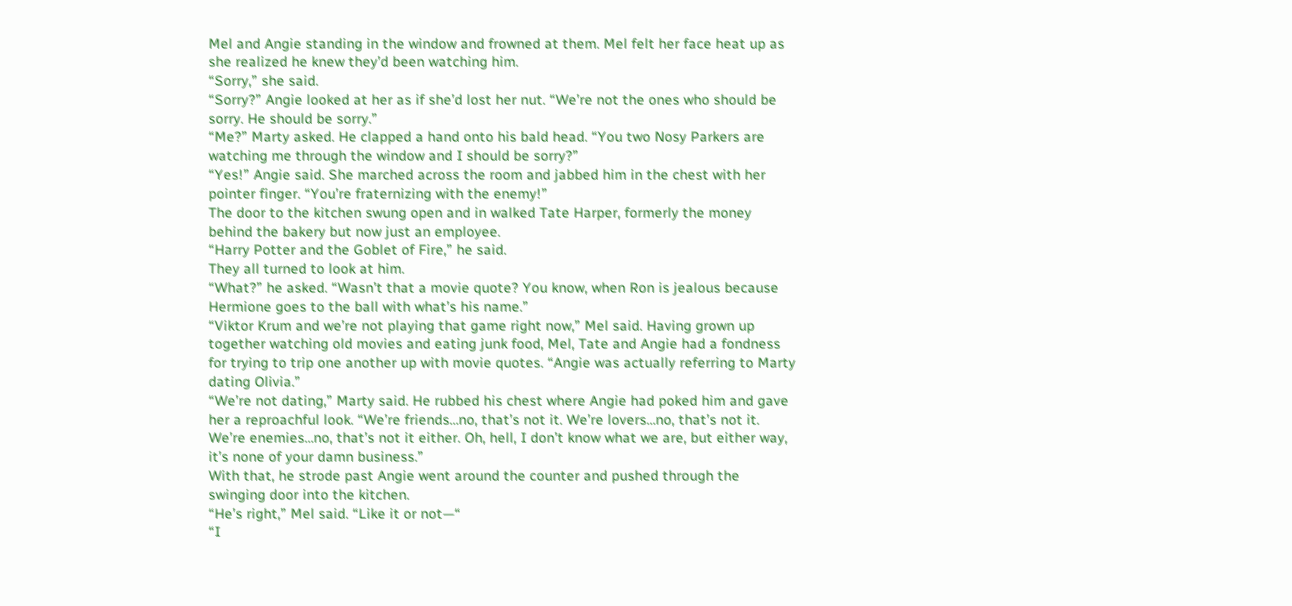Mel and Angie standing in the window and frowned at them. Mel felt her face heat up as she realized he knew they’d been watching him.
“Sorry,” she said.
“Sorry?” Angie looked at her as if she’d lost her nut. “We’re not the ones who should be sorry. He should be sorry.”
“Me?” Marty asked. He clapped a hand onto his bald head. “You two Nosy Parkers are watching me through the window and I should be sorry?”
“Yes!” Angie said. She marched across the room and jabbed him in the chest with her pointer finger. “You’re fraternizing with the enemy!”
The door to the kitchen swung open and in walked Tate Harper, formerly the money behind the bakery but now just an employee.
“Harry Potter and the Goblet of Fire,” he said.
They all turned to look at him.
“What?” he asked. “Wasn’t that a movie quote? You know, when Ron is jealous because Hermione goes to the ball with what’s his name.”
“Viktor Krum and we’re not playing that game right now,” Mel said. Having grown up together watching old movies and eating junk food, Mel, Tate and Angie had a fondness for trying to trip one another up with movie quotes. “Angie was actually referring to Marty dating Olivia.”
“We’re not dating,” Marty said. He rubbed his chest where Angie had poked him and gave her a reproachful look. “We’re friends…no, that’s not it. We’re lovers…no, that’s not it. We’re enemies…no, that’s not it either. Oh, hell, I don’t know what we are, but either way, it’s none of your damn business.”
With that, he strode past Angie went around the counter and pushed through the swinging door into the kitchen.
“He’s right,” Mel said. “Like it or not—“
“I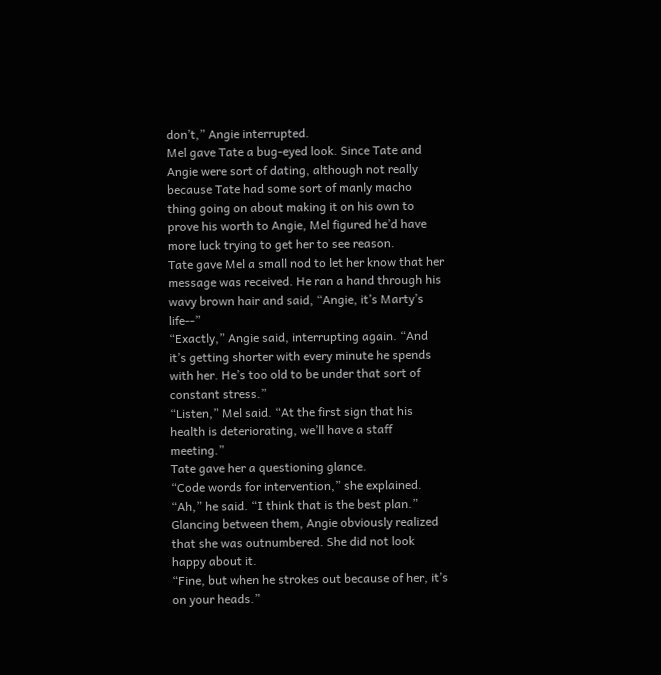don’t,” Angie interrupted.
Mel gave Tate a bug-eyed look. Since Tate and Angie were sort of dating, although not really because Tate had some sort of manly macho thing going on about making it on his own to prove his worth to Angie, Mel figured he’d have more luck trying to get her to see reason.
Tate gave Mel a small nod to let her know that her message was received. He ran a hand through his wavy brown hair and said, “Angie, it’s Marty’s life--”
“Exactly,” Angie said, interrupting again. “And it’s getting shorter with every minute he spends with her. He’s too old to be under that sort of constant stress.”
“Listen,” Mel said. “At the first sign that his health is deteriorating, we’ll have a staff meeting.”
Tate gave her a questioning glance.
“Code words for intervention,” she explained.
“Ah,” he said. “I think that is the best plan.”
Glancing between them, Angie obviously realized that she was outnumbered. She did not look happy about it.
“Fine, but when he strokes out because of her, it’s on your heads.”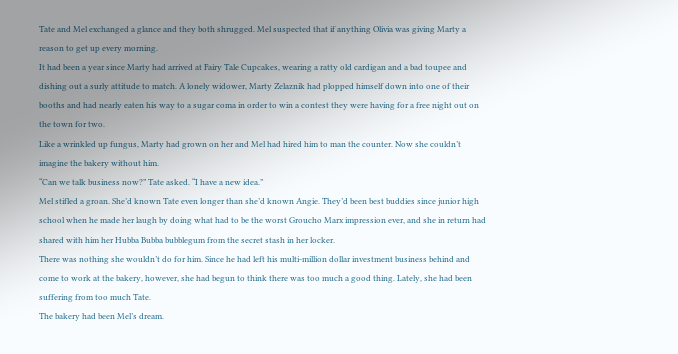Tate and Mel exchanged a glance and they both shrugged. Mel suspected that if anything Olivia was giving Marty a reason to get up every morning.
It had been a year since Marty had arrived at Fairy Tale Cupcakes, wearing a ratty old cardigan and a bad toupee and dishing out a surly attitude to match. A lonely widower, Marty Zelaznik had plopped himself down into one of their booths and had nearly eaten his way to a sugar coma in order to win a contest they were having for a free night out on the town for two.
Like a wrinkled up fungus, Marty had grown on her and Mel had hired him to man the counter. Now she couldn’t imagine the bakery without him.
“Can we talk business now?” Tate asked. “I have a new idea.”
Mel stifled a groan. She’d known Tate even longer than she’d known Angie. They’d been best buddies since junior high school when he made her laugh by doing what had to be the worst Groucho Marx impression ever, and she in return had shared with him her Hubba Bubba bubblegum from the secret stash in her locker.
There was nothing she wouldn’t do for him. Since he had left his multi-million dollar investment business behind and come to work at the bakery, however, she had begun to think there was too much a good thing. Lately, she had been suffering from too much Tate.
The bakery had been Mel’s dream.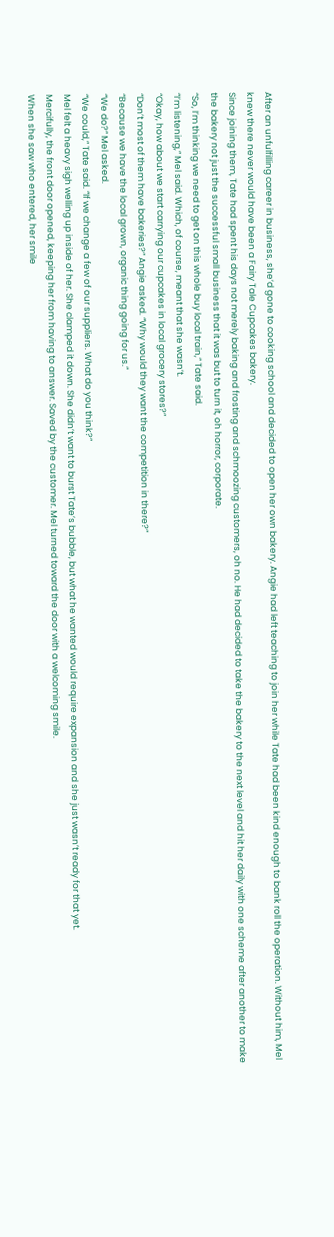After an unfulfilling career in business, she’d gone to cooking school and decided to open her own bakery. Angie had left teaching to join her while Tate had been kind enough to bank roll the operation. Without him, Mel knew there never would have been a Fairy Tale Cupcakes bakery.
Since joining them, Tate had spent his days not merely baking and frosting and schmoozing customers, oh no. He had decided to take the bakery to the next level and hit her daily with one scheme after another to make the bakery not just the successful small business that it was but to turn it, oh horror, corporate.
“So, I’m thinking we need to get on this whole buy local train,” Tate said.
“I’m listening,” Mel said. Which, of course, meant that she wasn’t.
“Okay, how about we start carrying our cupcakes in local grocery stores?”
“Don’t most of them have bakeries?” Angie asked. “Why would they want the competition in there?”
“Because we have the local grown, organic thing going for us.”
“We do?” Mel asked.
“We could,” Tate said. “If we change a few of our suppliers. What do you think?”
Mel felt a heavy sigh welling up inside of her. She clamped it down. She didn’t want to burst Tate’s bubble, but what he wanted would require expansion and she just wasn’t ready for that yet.
Mercifully, the front door opened, keeping her from having to answer. Saved by the customer. Mel turned toward the door with a welcoming smile.
When she saw who entered, her smile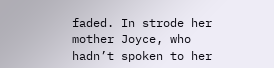faded. In strode her mother Joyce, who hadn’t spoken to her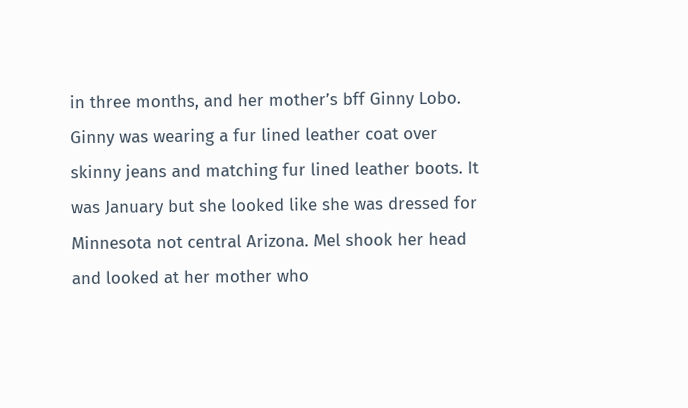in three months, and her mother’s bff Ginny Lobo. Ginny was wearing a fur lined leather coat over skinny jeans and matching fur lined leather boots. It was January but she looked like she was dressed for Minnesota not central Arizona. Mel shook her head and looked at her mother who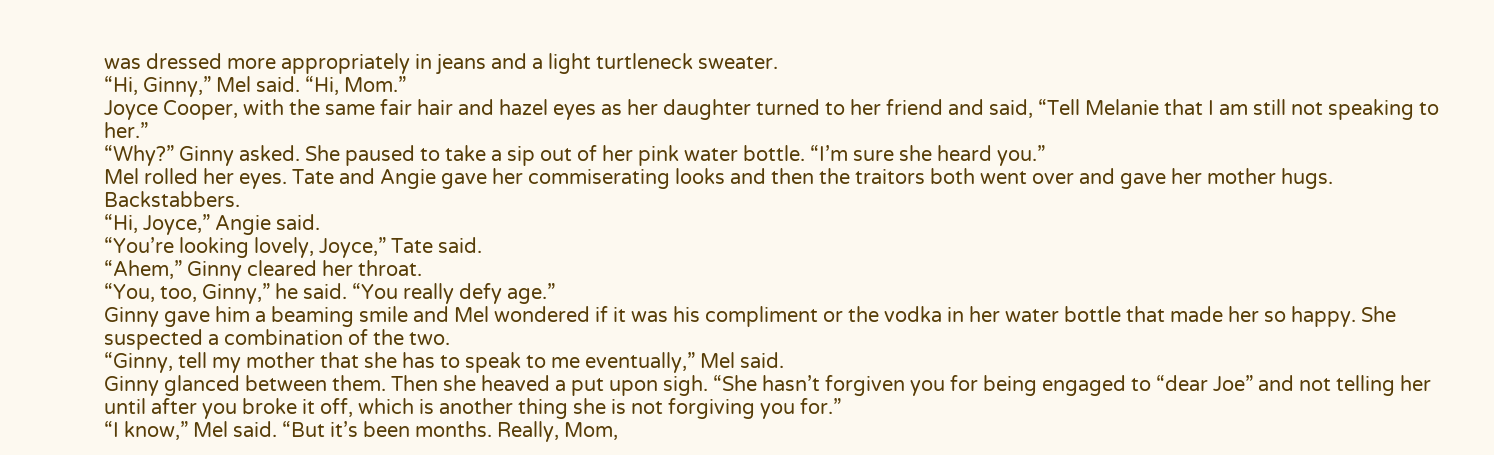was dressed more appropriately in jeans and a light turtleneck sweater.
“Hi, Ginny,” Mel said. “Hi, Mom.”
Joyce Cooper, with the same fair hair and hazel eyes as her daughter turned to her friend and said, “Tell Melanie that I am still not speaking to her.”
“Why?” Ginny asked. She paused to take a sip out of her pink water bottle. “I’m sure she heard you.”
Mel rolled her eyes. Tate and Angie gave her commiserating looks and then the traitors both went over and gave her mother hugs. Backstabbers.
“Hi, Joyce,” Angie said.
“You’re looking lovely, Joyce,” Tate said.
“Ahem,” Ginny cleared her throat.
“You, too, Ginny,” he said. “You really defy age.”
Ginny gave him a beaming smile and Mel wondered if it was his compliment or the vodka in her water bottle that made her so happy. She suspected a combination of the two.
“Ginny, tell my mother that she has to speak to me eventually,” Mel said.
Ginny glanced between them. Then she heaved a put upon sigh. “She hasn’t forgiven you for being engaged to “dear Joe” and not telling her until after you broke it off, which is another thing she is not forgiving you for.”
“I know,” Mel said. “But it’s been months. Really, Mom,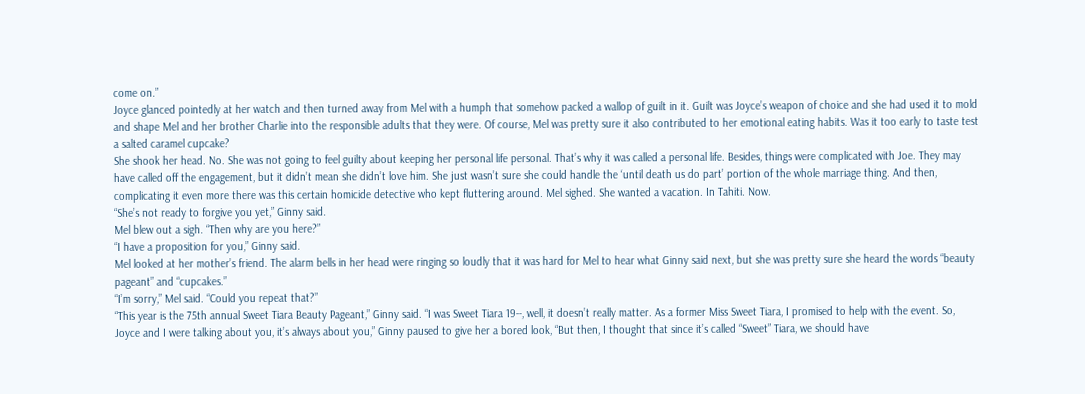come on.”
Joyce glanced pointedly at her watch and then turned away from Mel with a humph that somehow packed a wallop of guilt in it. Guilt was Joyce’s weapon of choice and she had used it to mold and shape Mel and her brother Charlie into the responsible adults that they were. Of course, Mel was pretty sure it also contributed to her emotional eating habits. Was it too early to taste test a salted caramel cupcake?
She shook her head. No. She was not going to feel guilty about keeping her personal life personal. That’s why it was called a personal life. Besides, things were complicated with Joe. They may have called off the engagement, but it didn’t mean she didn’t love him. She just wasn’t sure she could handle the ‘until death us do part’ portion of the whole marriage thing. And then, complicating it even more there was this certain homicide detective who kept fluttering around. Mel sighed. She wanted a vacation. In Tahiti. Now.
“She’s not ready to forgive you yet,” Ginny said.
Mel blew out a sigh. “Then why are you here?”
“I have a proposition for you,” Ginny said.
Mel looked at her mother’s friend. The alarm bells in her head were ringing so loudly that it was hard for Mel to hear what Ginny said next, but she was pretty sure she heard the words “beauty pageant” and “cupcakes.”
“I’m sorry,” Mel said. “Could you repeat that?”
“This year is the 75th annual Sweet Tiara Beauty Pageant,” Ginny said. “I was Sweet Tiara 19--, well, it doesn’t really matter. As a former Miss Sweet Tiara, I promised to help with the event. So, Joyce and I were talking about you, it’s always about you,” Ginny paused to give her a bored look, “But then, I thought that since it’s called “Sweet” Tiara, we should have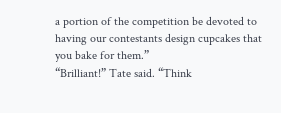a portion of the competition be devoted to having our contestants design cupcakes that you bake for them.”
“Brilliant!” Tate said. “Think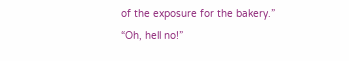of the exposure for the bakery.”
“Oh, hell no!”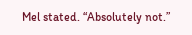Mel stated. “Absolutely not.”